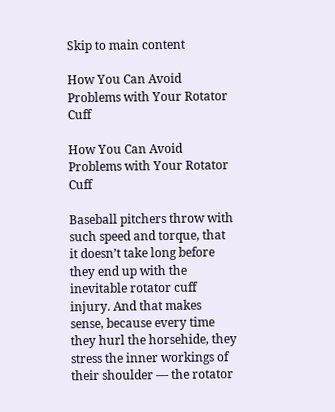Skip to main content

How You Can Avoid Problems with Your Rotator Cuff

How You Can Avoid Problems with Your Rotator Cuff

Baseball pitchers throw with such speed and torque, that it doesn’t take long before they end up with the inevitable rotator cuff injury. And that makes sense, because every time they hurl the horsehide, they stress the inner workings of their shoulder — the rotator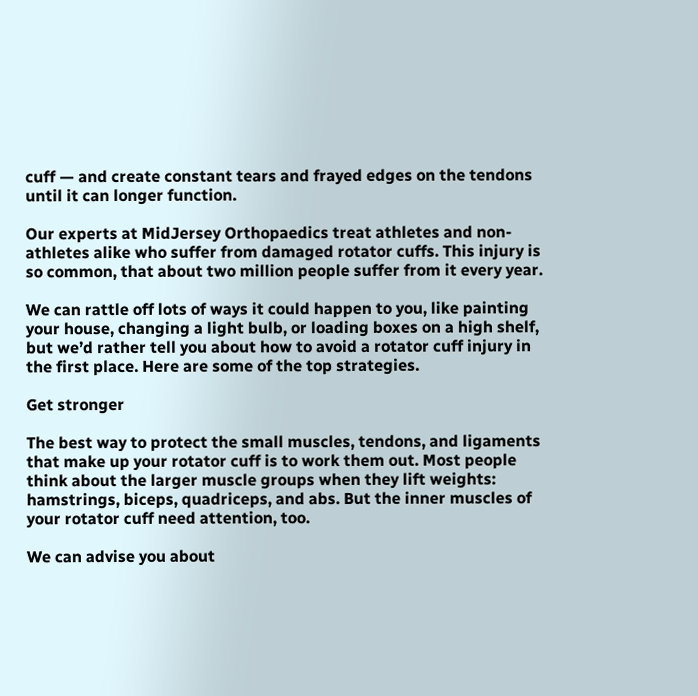cuff — and create constant tears and frayed edges on the tendons until it can longer function.

Our experts at MidJersey Orthopaedics treat athletes and non-athletes alike who suffer from damaged rotator cuffs. This injury is so common, that about two million people suffer from it every year.

We can rattle off lots of ways it could happen to you, like painting your house, changing a light bulb, or loading boxes on a high shelf, but we’d rather tell you about how to avoid a rotator cuff injury in the first place. Here are some of the top strategies.

Get stronger

The best way to protect the small muscles, tendons, and ligaments that make up your rotator cuff is to work them out. Most people think about the larger muscle groups when they lift weights: hamstrings, biceps, quadriceps, and abs. But the inner muscles of your rotator cuff need attention, too.

We can advise you about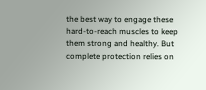the best way to engage these hard-to-reach muscles to keep them strong and healthy. But complete protection relies on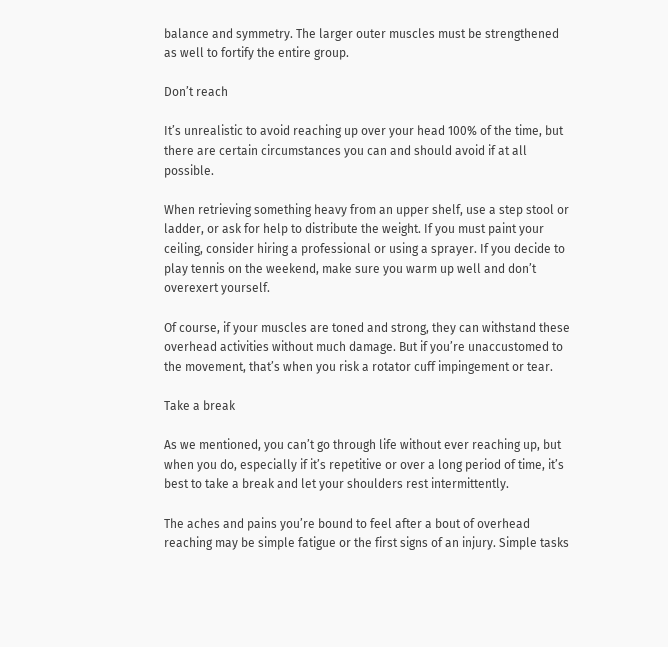balance and symmetry. The larger outer muscles must be strengthened as well to fortify the entire group.

Don’t reach

It’s unrealistic to avoid reaching up over your head 100% of the time, but there are certain circumstances you can and should avoid if at all possible.

When retrieving something heavy from an upper shelf, use a step stool or ladder, or ask for help to distribute the weight. If you must paint your ceiling, consider hiring a professional or using a sprayer. If you decide to play tennis on the weekend, make sure you warm up well and don’t overexert yourself.

Of course, if your muscles are toned and strong, they can withstand these overhead activities without much damage. But if you’re unaccustomed to the movement, that’s when you risk a rotator cuff impingement or tear.

Take a break

As we mentioned, you can’t go through life without ever reaching up, but when you do, especially if it’s repetitive or over a long period of time, it’s best to take a break and let your shoulders rest intermittently.

The aches and pains you’re bound to feel after a bout of overhead reaching may be simple fatigue or the first signs of an injury. Simple tasks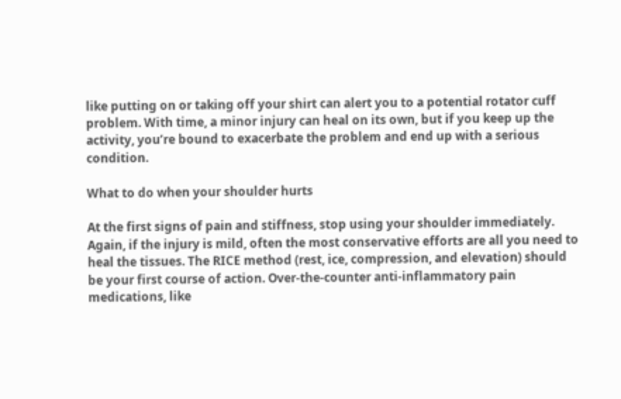like putting on or taking off your shirt can alert you to a potential rotator cuff problem. With time, a minor injury can heal on its own, but if you keep up the activity, you’re bound to exacerbate the problem and end up with a serious condition.

What to do when your shoulder hurts

At the first signs of pain and stiffness, stop using your shoulder immediately. Again, if the injury is mild, often the most conservative efforts are all you need to heal the tissues. The RICE method (rest, ice, compression, and elevation) should be your first course of action. Over-the-counter anti-inflammatory pain medications, like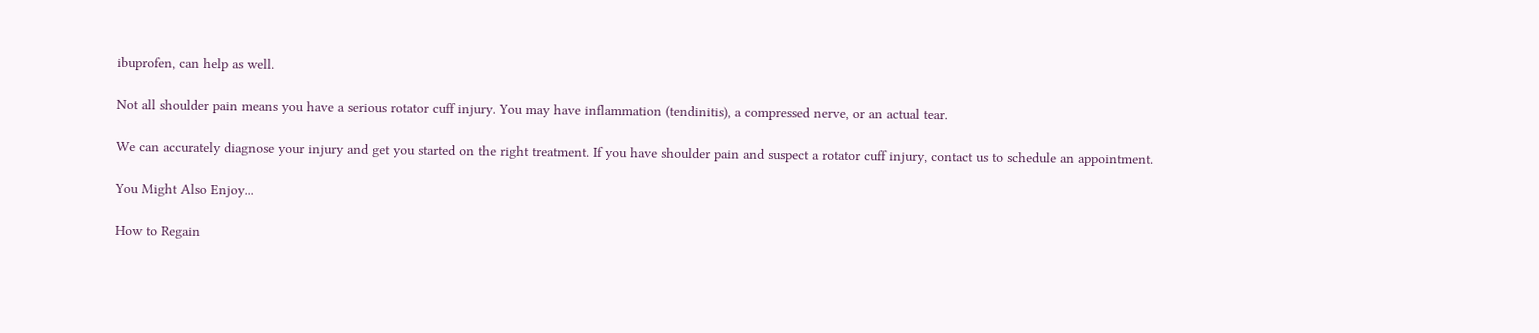ibuprofen, can help as well.

Not all shoulder pain means you have a serious rotator cuff injury. You may have inflammation (tendinitis), a compressed nerve, or an actual tear.

We can accurately diagnose your injury and get you started on the right treatment. If you have shoulder pain and suspect a rotator cuff injury, contact us to schedule an appointment.

You Might Also Enjoy...

How to Regain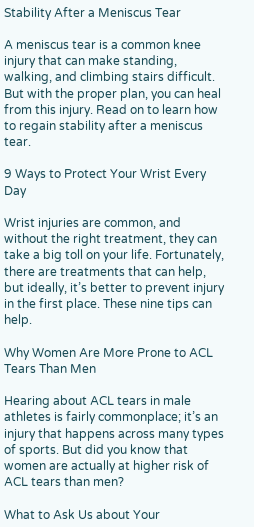Stability After a Meniscus Tear

A meniscus tear is a common knee injury that can make standing, walking, and climbing stairs difficult. But with the proper plan, you can heal from this injury. Read on to learn how to regain stability after a meniscus tear.

9 Ways to Protect Your Wrist Every Day

Wrist injuries are common, and without the right treatment, they can take a big toll on your life. Fortunately, there are treatments that can help, but ideally, it’s better to prevent injury in the first place. These nine tips can help.

Why Women Are More Prone to ACL Tears Than Men

Hearing about ACL tears in male athletes is fairly commonplace; it’s an injury that happens across many types of sports. But did you know that women are actually at higher risk of ACL tears than men?

What to Ask Us about Your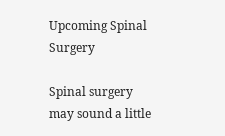Upcoming Spinal Surgery

Spinal surgery may sound a little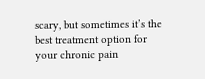scary, but sometimes it’s the best treatment option for your chronic pain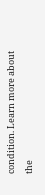condition. Learn more about the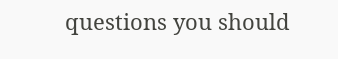questions you should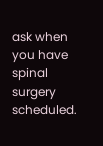ask when you have spinal surgery scheduled.